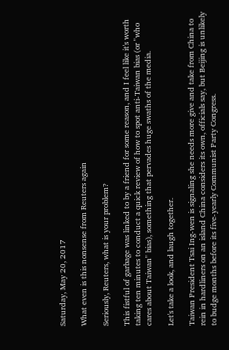Saturday, May 20, 2017

What even is this nonsense from Reuters again

Seriously, Reuters, what is your problem?

This fistful of garbage was linked to by a friend for some reason, and I feel like it's worth taking ten minutes to conduct a quick review of how to spot anti-Taiwan bias (or "who cares about Taiwan" bias), something that pervades huge swaths of the media.

Let's take a look, and laugh together.

Taiwan President Tsai Ing-wen is signaling she needs more give and take from China to rein in hardliners on an island China considers its own, officials say, but Beijing is unlikely to budge months before its five-yearly Communist Party Congress.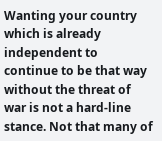Wanting your country which is already independent to continue to be that way without the threat of war is not a hard-line stance. Not that many of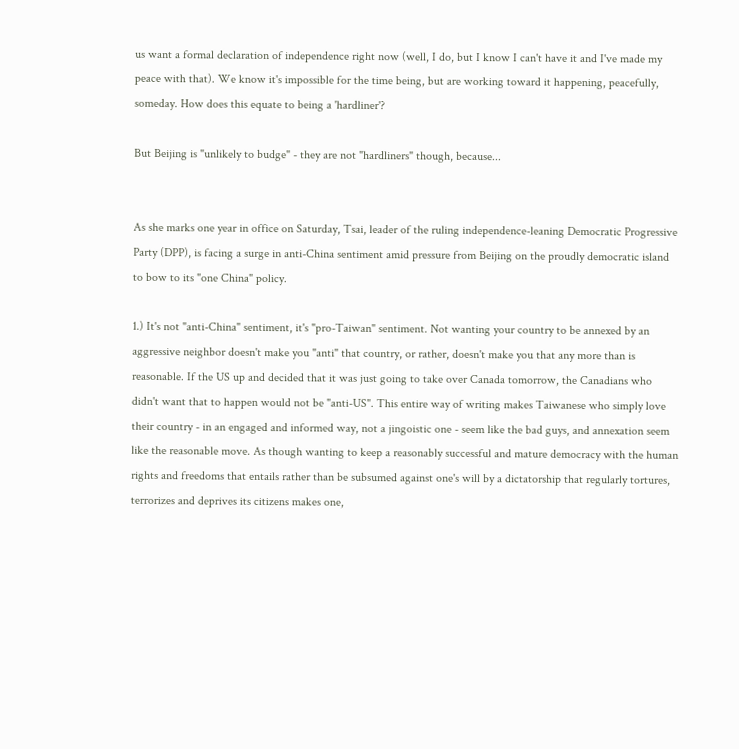us want a formal declaration of independence right now (well, I do, but I know I can't have it and I've made my peace with that). We know it's impossible for the time being, but are working toward it happening, peacefully, someday. How does this equate to being a 'hardliner'?

But Beijing is "unlikely to budge" - they are not "hardliners" though, because...


As she marks one year in office on Saturday, Tsai, leader of the ruling independence-leaning Democratic Progressive Party (DPP), is facing a surge in anti-China sentiment amid pressure from Beijing on the proudly democratic island to bow to its "one China" policy.

1.) It's not "anti-China" sentiment, it's "pro-Taiwan" sentiment. Not wanting your country to be annexed by an aggressive neighbor doesn't make you "anti" that country, or rather, doesn't make you that any more than is reasonable. If the US up and decided that it was just going to take over Canada tomorrow, the Canadians who didn't want that to happen would not be "anti-US". This entire way of writing makes Taiwanese who simply love their country - in an engaged and informed way, not a jingoistic one - seem like the bad guys, and annexation seem like the reasonable move. As though wanting to keep a reasonably successful and mature democracy with the human rights and freedoms that entails rather than be subsumed against one's will by a dictatorship that regularly tortures, terrorizes and deprives its citizens makes one,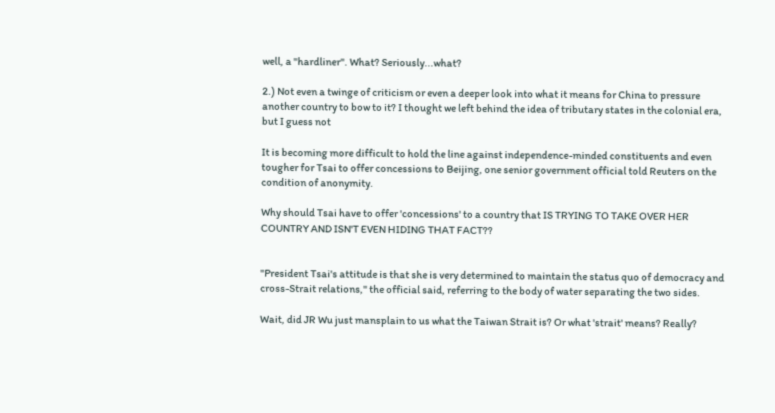well, a "hardliner". What? Seriously...what?

2.) Not even a twinge of criticism or even a deeper look into what it means for China to pressure another country to bow to it? I thought we left behind the idea of tributary states in the colonial era, but I guess not

It is becoming more difficult to hold the line against independence-minded constituents and even tougher for Tsai to offer concessions to Beijing, one senior government official told Reuters on the condition of anonymity.

Why should Tsai have to offer 'concessions' to a country that IS TRYING TO TAKE OVER HER COUNTRY AND ISN'T EVEN HIDING THAT FACT??


"President Tsai's attitude is that she is very determined to maintain the status quo of democracy and cross-Strait relations," the official said, referring to the body of water separating the two sides.

Wait, did JR Wu just mansplain to us what the Taiwan Strait is? Or what 'strait' means? Really?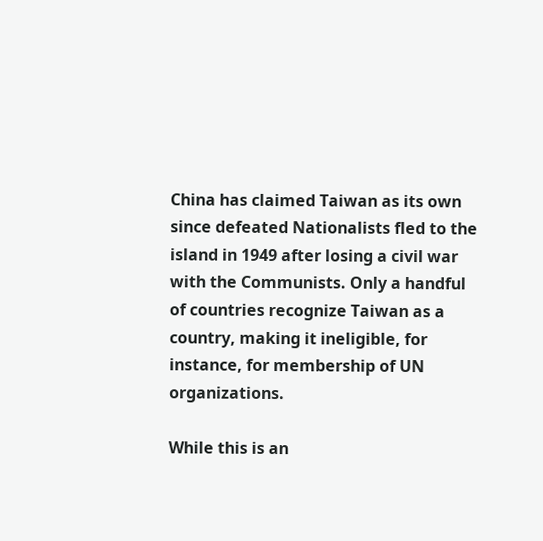China has claimed Taiwan as its own since defeated Nationalists fled to the island in 1949 after losing a civil war with the Communists. Only a handful of countries recognize Taiwan as a country, making it ineligible, for instance, for membership of UN organizations.

While this is an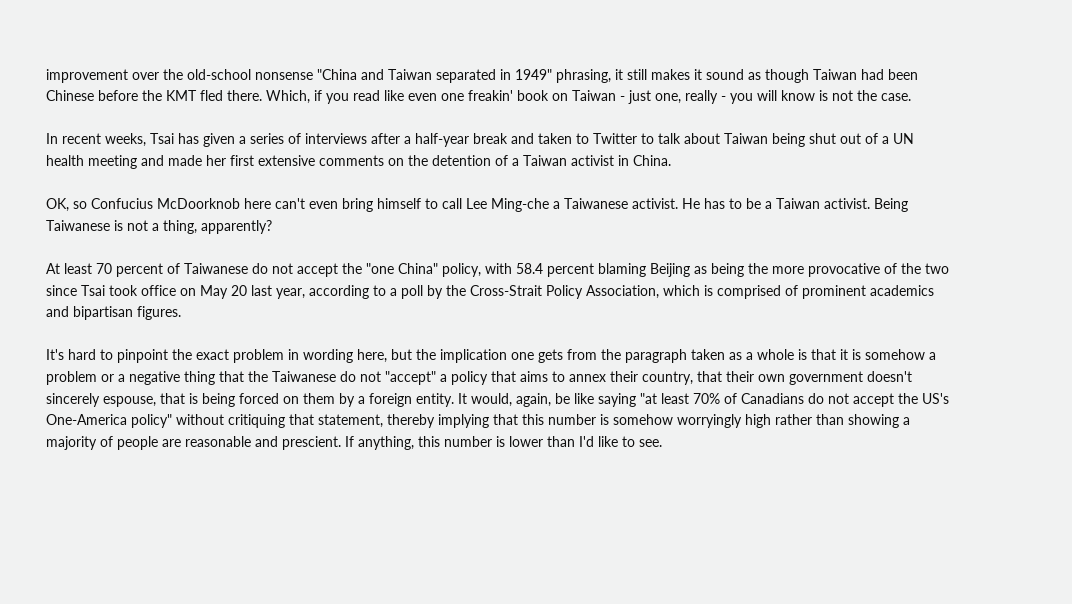improvement over the old-school nonsense "China and Taiwan separated in 1949" phrasing, it still makes it sound as though Taiwan had been Chinese before the KMT fled there. Which, if you read like even one freakin' book on Taiwan - just one, really - you will know is not the case.

In recent weeks, Tsai has given a series of interviews after a half-year break and taken to Twitter to talk about Taiwan being shut out of a UN health meeting and made her first extensive comments on the detention of a Taiwan activist in China.

OK, so Confucius McDoorknob here can't even bring himself to call Lee Ming-che a Taiwanese activist. He has to be a Taiwan activist. Being Taiwanese is not a thing, apparently?

At least 70 percent of Taiwanese do not accept the "one China" policy, with 58.4 percent blaming Beijing as being the more provocative of the two since Tsai took office on May 20 last year, according to a poll by the Cross-Strait Policy Association, which is comprised of prominent academics and bipartisan figures.

It's hard to pinpoint the exact problem in wording here, but the implication one gets from the paragraph taken as a whole is that it is somehow a problem or a negative thing that the Taiwanese do not "accept" a policy that aims to annex their country, that their own government doesn't sincerely espouse, that is being forced on them by a foreign entity. It would, again, be like saying "at least 70% of Canadians do not accept the US's One-America policy" without critiquing that statement, thereby implying that this number is somehow worryingly high rather than showing a majority of people are reasonable and prescient. If anything, this number is lower than I'd like to see.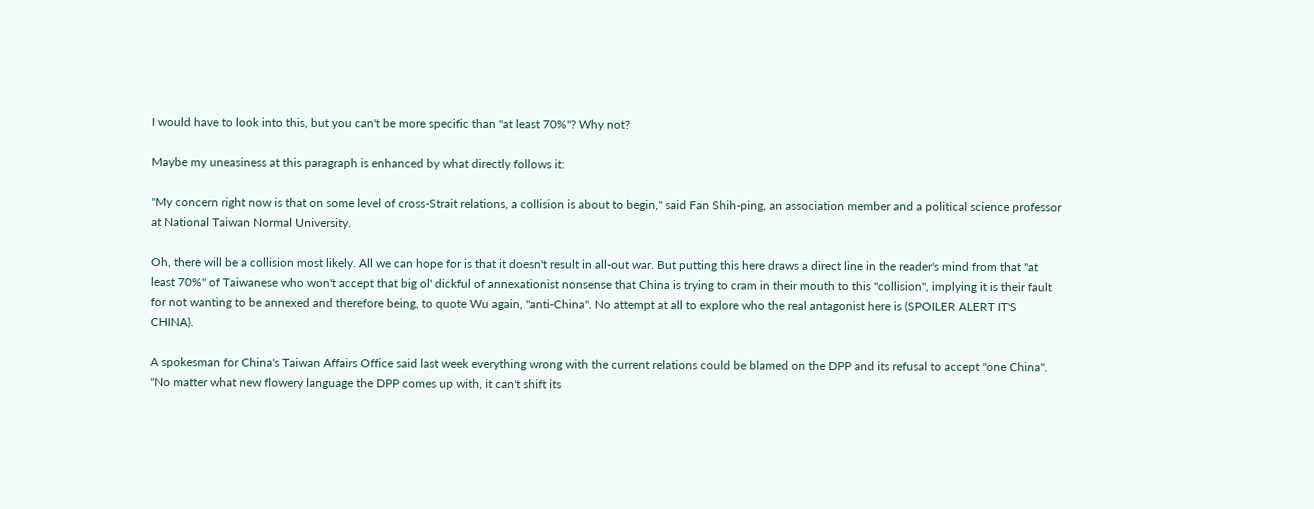I would have to look into this, but you can't be more specific than "at least 70%"? Why not?

Maybe my uneasiness at this paragraph is enhanced by what directly follows it:

"My concern right now is that on some level of cross-Strait relations, a collision is about to begin," said Fan Shih-ping, an association member and a political science professor at National Taiwan Normal University.

Oh, there will be a collision most likely. All we can hope for is that it doesn't result in all-out war. But putting this here draws a direct line in the reader's mind from that "at least 70%" of Taiwanese who won't accept that big ol' dickful of annexationist nonsense that China is trying to cram in their mouth to this "collision", implying it is their fault for not wanting to be annexed and therefore being, to quote Wu again, "anti-China". No attempt at all to explore who the real antagonist here is (SPOILER ALERT IT'S CHINA).

A spokesman for China's Taiwan Affairs Office said last week everything wrong with the current relations could be blamed on the DPP and its refusal to accept "one China".
"No matter what new flowery language the DPP comes up with, it can't shift its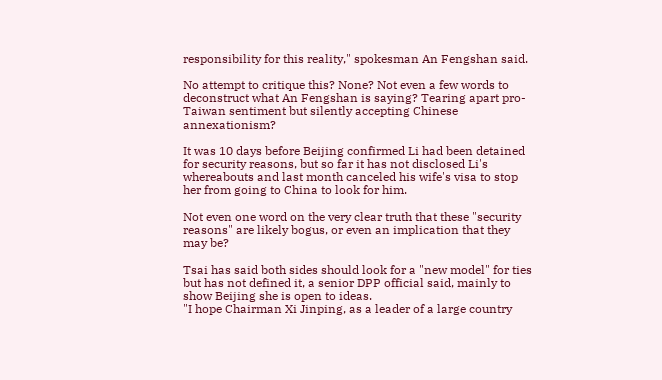responsibility for this reality," spokesman An Fengshan said.

No attempt to critique this? None? Not even a few words to deconstruct what An Fengshan is saying? Tearing apart pro-Taiwan sentiment but silently accepting Chinese annexationism?

It was 10 days before Beijing confirmed Li had been detained for security reasons, but so far it has not disclosed Li's whereabouts and last month canceled his wife's visa to stop her from going to China to look for him.

Not even one word on the very clear truth that these "security reasons" are likely bogus, or even an implication that they may be?

Tsai has said both sides should look for a "new model" for ties but has not defined it, a senior DPP official said, mainly to show Beijing she is open to ideas.
"I hope Chairman Xi Jinping, as a leader of a large country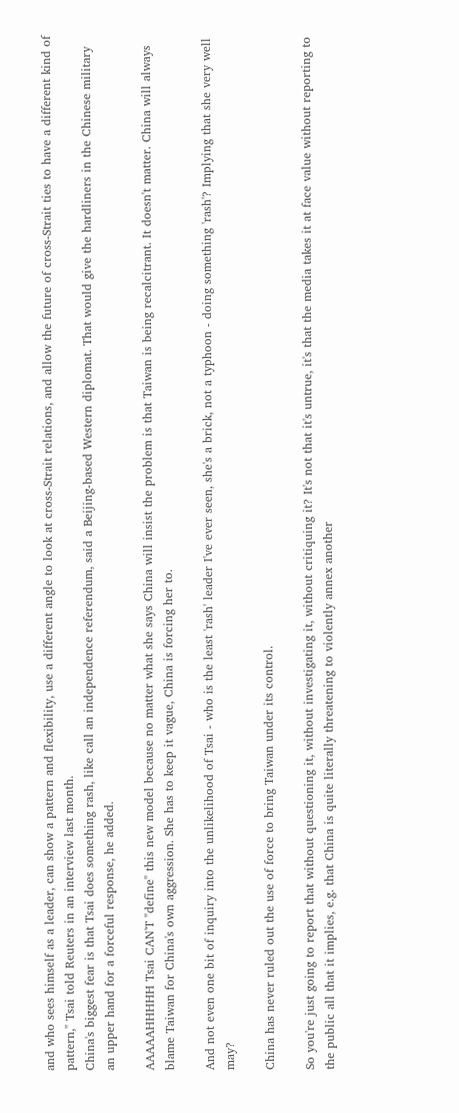and who sees himself as a leader, can show a pattern and flexibility, use a different angle to look at cross-Strait relations, and allow the future of cross-Strait ties to have a different kind of pattern," Tsai told Reuters in an interview last month.
China's biggest fear is that Tsai does something rash, like call an independence referendum, said a Beijing-based Western diplomat. That would give the hardliners in the Chinese military an upper hand for a forceful response, he added.

AAAAAHHHHH Tsai CAN'T "define" this new model because no matter what she says China will insist the problem is that Taiwan is being recalcitrant. It doesn't matter. China will always blame Taiwan for China's own aggression. She has to keep it vague, China is forcing her to.

And not even one bit of inquiry into the unlikelihood of Tsai - who is the least 'rash' leader I've ever seen, she's a brick, not a typhoon - doing something 'rash'? Implying that she very well may?

China has never ruled out the use of force to bring Taiwan under its control.

So you're just going to report that without questioning it, without investigating it, without critiquing it? It's not that it's untrue, it's that the media takes it at face value without reporting to the public all that it implies, e.g. that China is quite literally threatening to violently annex another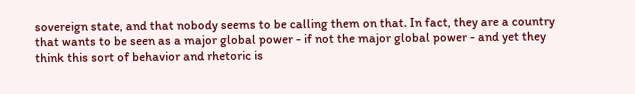sovereign state, and that nobody seems to be calling them on that. In fact, they are a country that wants to be seen as a major global power - if not the major global power - and yet they think this sort of behavior and rhetoric is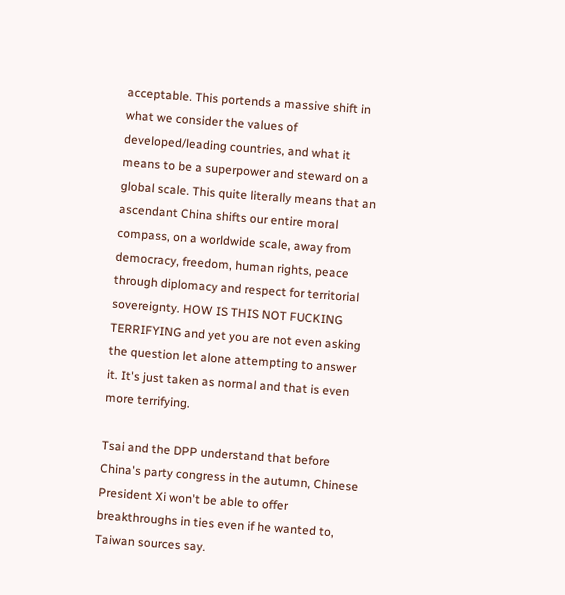acceptable. This portends a massive shift in what we consider the values of developed/leading countries, and what it means to be a superpower and steward on a global scale. This quite literally means that an ascendant China shifts our entire moral compass, on a worldwide scale, away from democracy, freedom, human rights, peace through diplomacy and respect for territorial sovereignty. HOW IS THIS NOT FUCKING TERRIFYING and yet you are not even asking the question let alone attempting to answer it. It's just taken as normal and that is even more terrifying.

Tsai and the DPP understand that before China's party congress in the autumn, Chinese President Xi won't be able to offer breakthroughs in ties even if he wanted to, Taiwan sources say.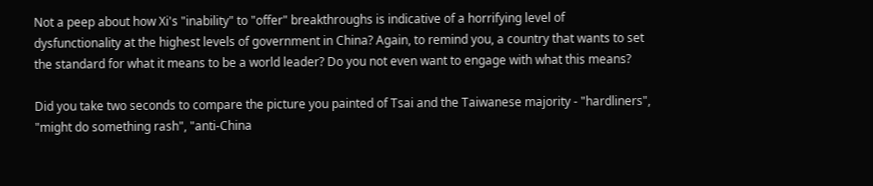Not a peep about how Xi's "inability" to "offer" breakthroughs is indicative of a horrifying level of dysfunctionality at the highest levels of government in China? Again, to remind you, a country that wants to set the standard for what it means to be a world leader? Do you not even want to engage with what this means?

Did you take two seconds to compare the picture you painted of Tsai and the Taiwanese majority - "hardliners", "might do something rash", "anti-China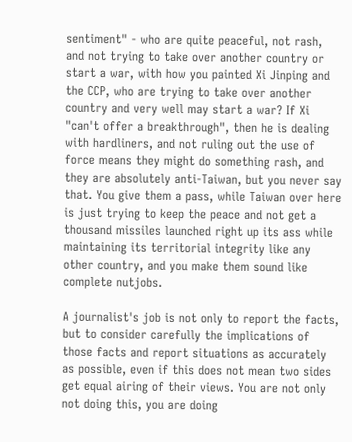sentiment" - who are quite peaceful, not rash, and not trying to take over another country or start a war, with how you painted Xi Jinping and the CCP, who are trying to take over another country and very well may start a war? If Xi "can't offer a breakthrough", then he is dealing with hardliners, and not ruling out the use of force means they might do something rash, and they are absolutely anti-Taiwan, but you never say that. You give them a pass, while Taiwan over here is just trying to keep the peace and not get a thousand missiles launched right up its ass while maintaining its territorial integrity like any other country, and you make them sound like complete nutjobs.

A journalist's job is not only to report the facts, but to consider carefully the implications of those facts and report situations as accurately as possible, even if this does not mean two sides get equal airing of their views. You are not only not doing this, you are doing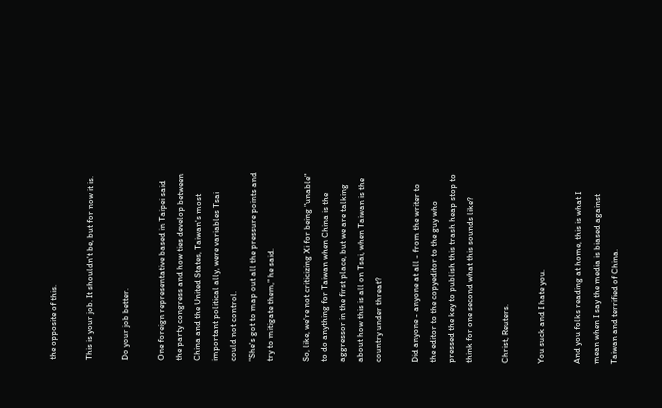the opposite of this.

This is your job. It shouldn't be, but for now it is.

Do your job better.

One foreign representative based in Taipei said the party congress and how ties develop between China and the United States, Taiwan's most important political ally, were variables Tsai could not control.
"She's got to map out all the pressure points and try to mitigate them," he said.

So, like, we're not criticizing Xi for being "unable" to do anything for Taiwan when China is the aggressor in the first place, but we are talking about how this is all on Tsai, when Taiwan is the country under threat?

Did anyone - anyone at all - from the writer to the editor to the copyeditor to the guy who pressed the key to publish this trash heap stop to think for one second what this sounds like?

Christ, Reuters.

You suck and I hate you.

And you folks reading at home, this is what I mean when I say the media is biased against Taiwan and terrified of China.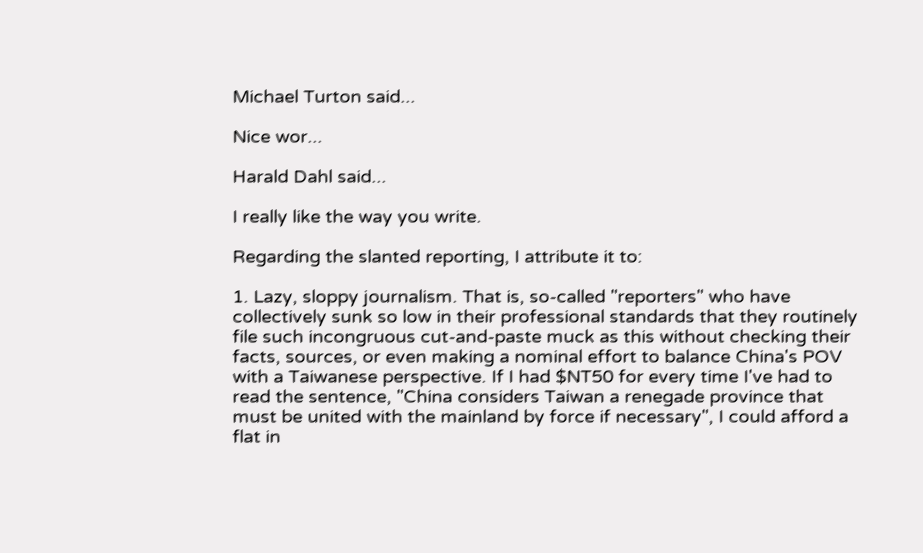Michael Turton said...

Nice wor...

Harald Dahl said...

I really like the way you write.

Regarding the slanted reporting, I attribute it to:

1. Lazy, sloppy journalism. That is, so-called "reporters" who have collectively sunk so low in their professional standards that they routinely file such incongruous cut-and-paste muck as this without checking their facts, sources, or even making a nominal effort to balance China's POV with a Taiwanese perspective. If I had $NT50 for every time I've had to read the sentence, "China considers Taiwan a renegade province that must be united with the mainland by force if necessary", I could afford a flat in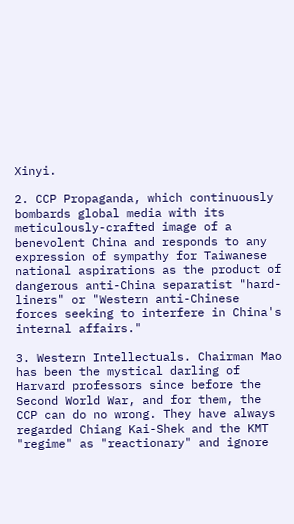Xinyi.

2. CCP Propaganda, which continuously bombards global media with its meticulously-crafted image of a benevolent China and responds to any expression of sympathy for Taiwanese national aspirations as the product of dangerous anti-China separatist "hard-liners" or "Western anti-Chinese forces seeking to interfere in China's internal affairs."

3. Western Intellectuals. Chairman Mao has been the mystical darling of Harvard professors since before the Second World War, and for them, the CCP can do no wrong. They have always regarded Chiang Kai-Shek and the KMT "regime" as "reactionary" and ignore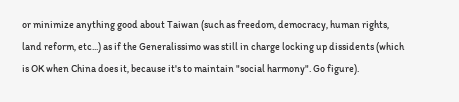or minimize anything good about Taiwan (such as freedom, democracy, human rights, land reform, etc...) as if the Generalissimo was still in charge locking up dissidents (which is OK when China does it, because it's to maintain "social harmony". Go figure).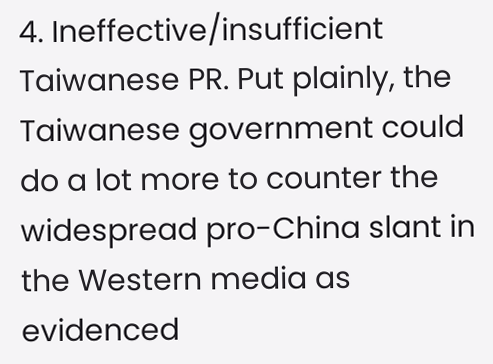4. Ineffective/insufficient Taiwanese PR. Put plainly, the Taiwanese government could do a lot more to counter the widespread pro-China slant in the Western media as evidenced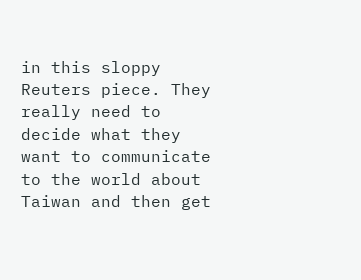in this sloppy Reuters piece. They really need to decide what they want to communicate to the world about Taiwan and then get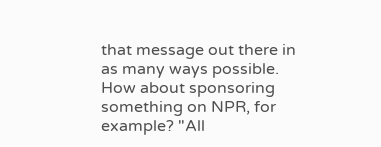that message out there in as many ways possible. How about sponsoring something on NPR, for example? "All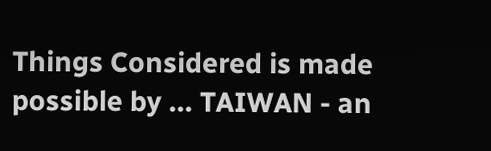Things Considered is made possible by ... TAIWAN - an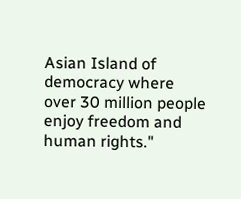Asian Island of democracy where over 30 million people enjoy freedom and human rights."